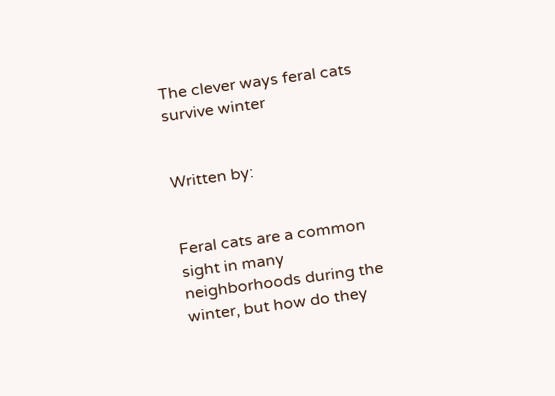The clever ways feral cats survive winter


Written by:


Feral cats are a common sight in many neighborhoods during the winter, but how do they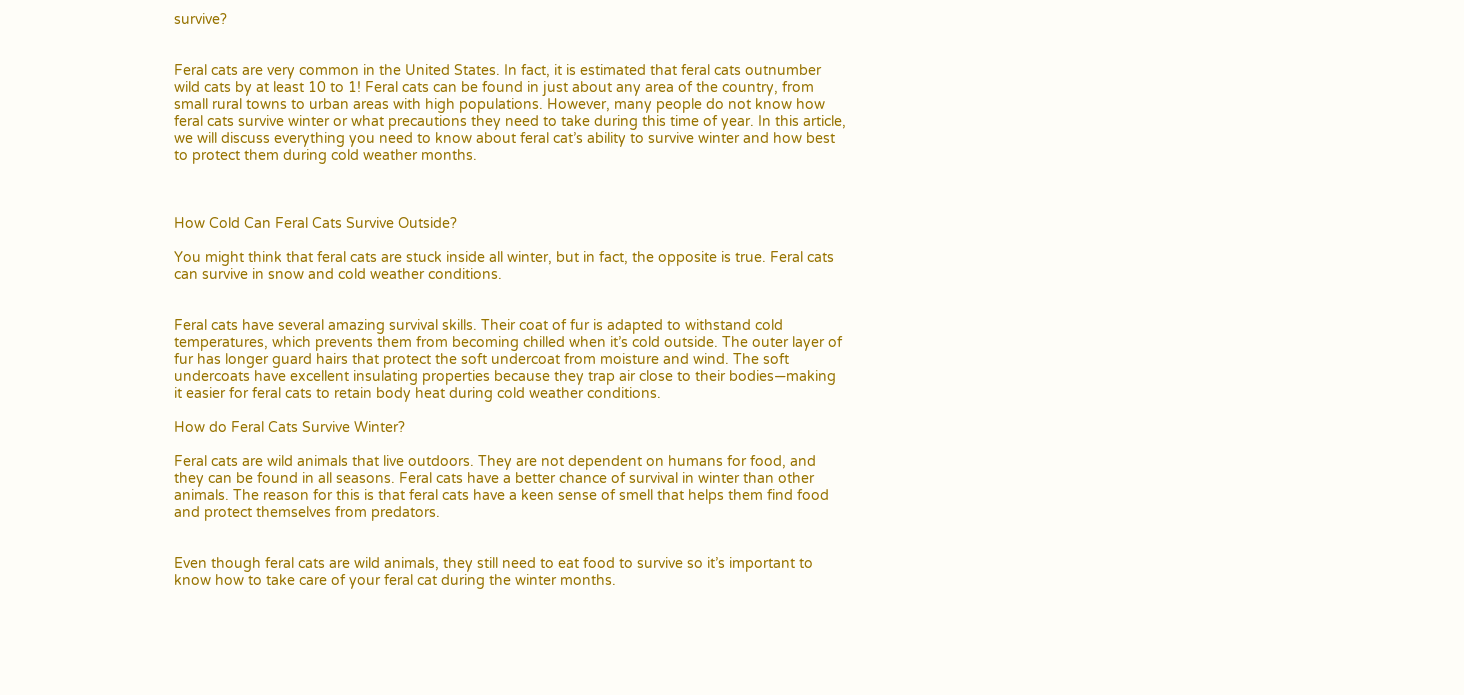survive?


Feral cats are very common in the United States. In fact, it is estimated that feral cats outnumber wild cats by at least 10 to 1! Feral cats can be found in just about any area of the country, from small rural towns to urban areas with high populations. However, many people do not know how feral cats survive winter or what precautions they need to take during this time of year. In this article, we will discuss everything you need to know about feral cat’s ability to survive winter and how best to protect them during cold weather months.



How Cold Can Feral Cats Survive Outside?

You might think that feral cats are stuck inside all winter, but in fact, the opposite is true. Feral cats can survive in snow and cold weather conditions.


Feral cats have several amazing survival skills. Their coat of fur is adapted to withstand cold temperatures, which prevents them from becoming chilled when it’s cold outside. The outer layer of fur has longer guard hairs that protect the soft undercoat from moisture and wind. The soft undercoats have excellent insulating properties because they trap air close to their bodies—making it easier for feral cats to retain body heat during cold weather conditions.

How do Feral Cats Survive Winter?

Feral cats are wild animals that live outdoors. They are not dependent on humans for food, and they can be found in all seasons. Feral cats have a better chance of survival in winter than other animals. The reason for this is that feral cats have a keen sense of smell that helps them find food and protect themselves from predators.


Even though feral cats are wild animals, they still need to eat food to survive so it’s important to know how to take care of your feral cat during the winter months.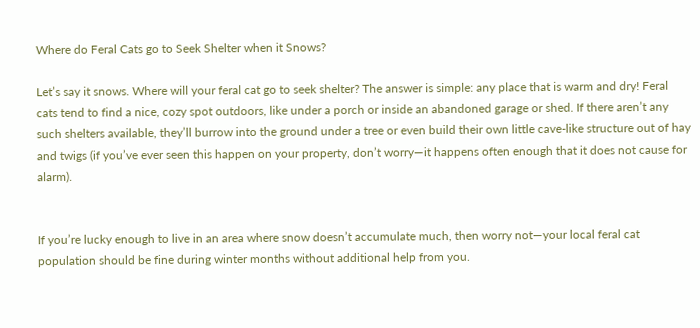Where do Feral Cats go to Seek Shelter when it Snows?

Let’s say it snows. Where will your feral cat go to seek shelter? The answer is simple: any place that is warm and dry! Feral cats tend to find a nice, cozy spot outdoors, like under a porch or inside an abandoned garage or shed. If there aren’t any such shelters available, they’ll burrow into the ground under a tree or even build their own little cave-like structure out of hay and twigs (if you’ve ever seen this happen on your property, don’t worry—it happens often enough that it does not cause for alarm).


If you’re lucky enough to live in an area where snow doesn’t accumulate much, then worry not—your local feral cat population should be fine during winter months without additional help from you.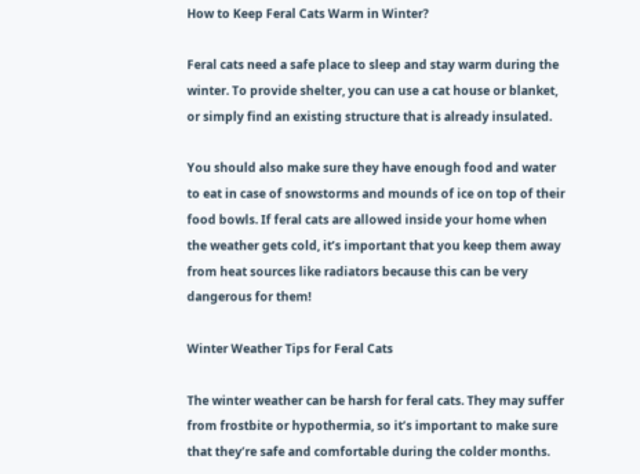How to Keep Feral Cats Warm in Winter?

Feral cats need a safe place to sleep and stay warm during the winter. To provide shelter, you can use a cat house or blanket, or simply find an existing structure that is already insulated.

You should also make sure they have enough food and water to eat in case of snowstorms and mounds of ice on top of their food bowls. If feral cats are allowed inside your home when the weather gets cold, it’s important that you keep them away from heat sources like radiators because this can be very dangerous for them!

Winter Weather Tips for Feral Cats

The winter weather can be harsh for feral cats. They may suffer from frostbite or hypothermia, so it’s important to make sure that they’re safe and comfortable during the colder months.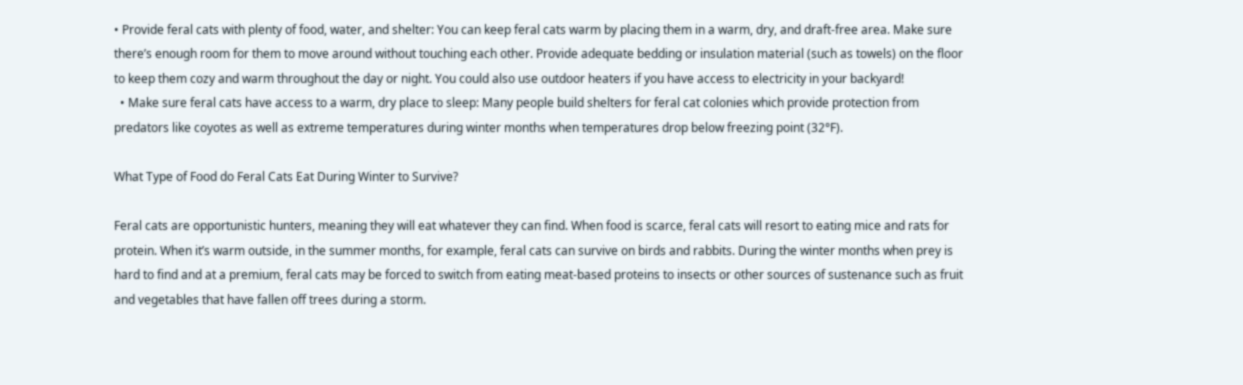• Provide feral cats with plenty of food, water, and shelter: You can keep feral cats warm by placing them in a warm, dry, and draft-free area. Make sure there’s enough room for them to move around without touching each other. Provide adequate bedding or insulation material (such as towels) on the floor to keep them cozy and warm throughout the day or night. You could also use outdoor heaters if you have access to electricity in your backyard!
  • Make sure feral cats have access to a warm, dry place to sleep: Many people build shelters for feral cat colonies which provide protection from predators like coyotes as well as extreme temperatures during winter months when temperatures drop below freezing point (32°F).

What Type of Food do Feral Cats Eat During Winter to Survive?

Feral cats are opportunistic hunters, meaning they will eat whatever they can find. When food is scarce, feral cats will resort to eating mice and rats for protein. When it’s warm outside, in the summer months, for example, feral cats can survive on birds and rabbits. During the winter months when prey is hard to find and at a premium, feral cats may be forced to switch from eating meat-based proteins to insects or other sources of sustenance such as fruit and vegetables that have fallen off trees during a storm.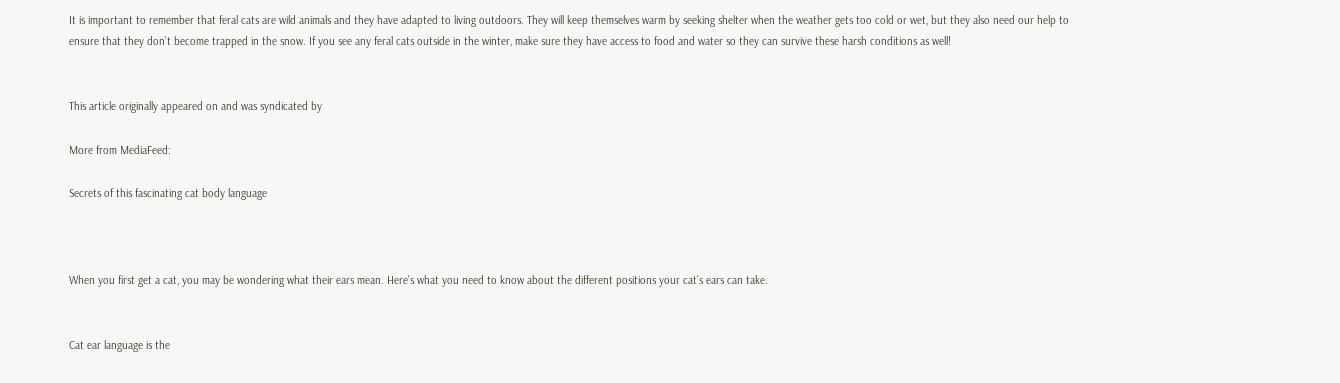It is important to remember that feral cats are wild animals and they have adapted to living outdoors. They will keep themselves warm by seeking shelter when the weather gets too cold or wet, but they also need our help to ensure that they don’t become trapped in the snow. If you see any feral cats outside in the winter, make sure they have access to food and water so they can survive these harsh conditions as well!


This article originally appeared on and was syndicated by

More from MediaFeed:

Secrets of this fascinating cat body language



When you first get a cat, you may be wondering what their ears mean. Here’s what you need to know about the different positions your cat’s ears can take.


Cat ear language is the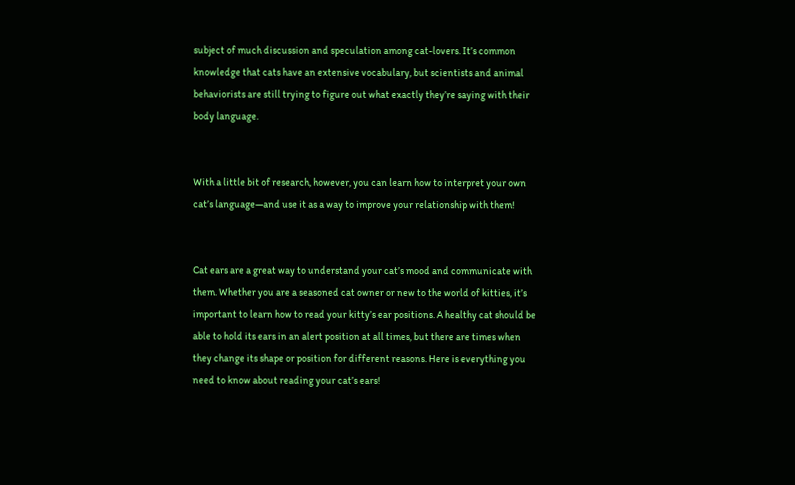subject of much discussion and speculation among cat-lovers. It’s common knowledge that cats have an extensive vocabulary, but scientists and animal behaviorists are still trying to figure out what exactly they’re saying with their body language.


With a little bit of research, however, you can learn how to interpret your own cat’s language—and use it as a way to improve your relationship with them!


Cat ears are a great way to understand your cat’s mood and communicate with them. Whether you are a seasoned cat owner or new to the world of kitties, it’s important to learn how to read your kitty’s ear positions. A healthy cat should be able to hold its ears in an alert position at all times, but there are times when they change its shape or position for different reasons. Here is everything you need to know about reading your cat’s ears!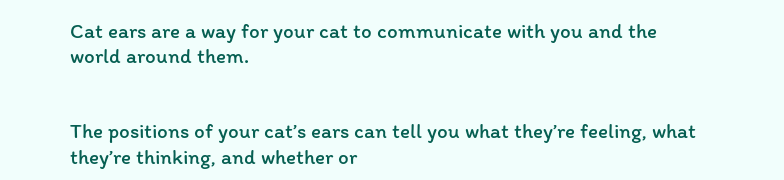Cat ears are a way for your cat to communicate with you and the world around them.


The positions of your cat’s ears can tell you what they’re feeling, what they’re thinking, and whether or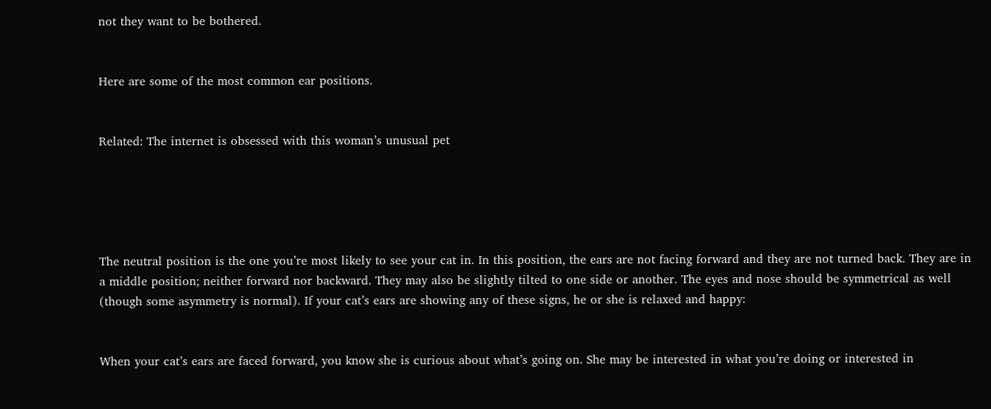not they want to be bothered.


Here are some of the most common ear positions.


Related: The internet is obsessed with this woman’s unusual pet





The neutral position is the one you’re most likely to see your cat in. In this position, the ears are not facing forward and they are not turned back. They are in a middle position; neither forward nor backward. They may also be slightly tilted to one side or another. The eyes and nose should be symmetrical as well (though some asymmetry is normal). If your cat’s ears are showing any of these signs, he or she is relaxed and happy:


When your cat’s ears are faced forward, you know she is curious about what’s going on. She may be interested in what you’re doing or interested in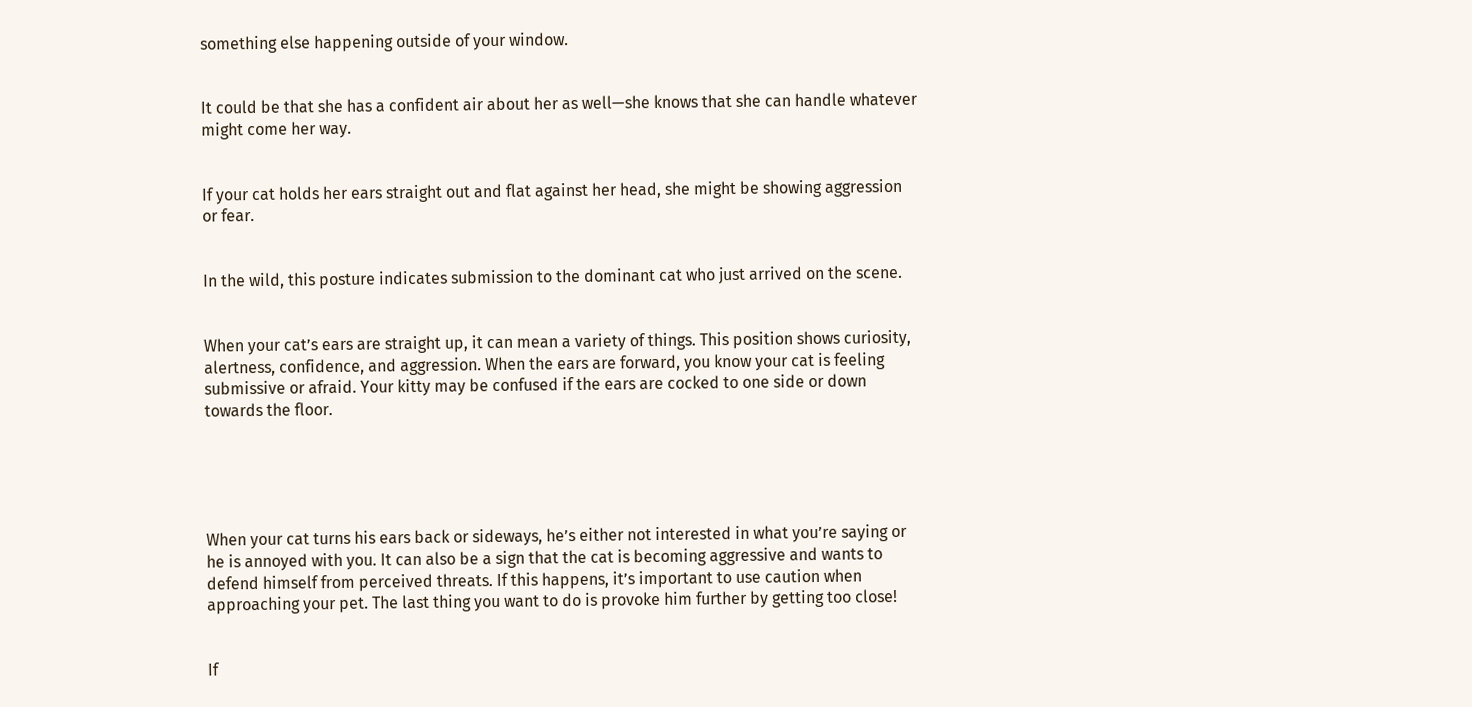something else happening outside of your window.


It could be that she has a confident air about her as well—she knows that she can handle whatever might come her way.


If your cat holds her ears straight out and flat against her head, she might be showing aggression or fear.


In the wild, this posture indicates submission to the dominant cat who just arrived on the scene.


When your cat’s ears are straight up, it can mean a variety of things. This position shows curiosity, alertness, confidence, and aggression. When the ears are forward, you know your cat is feeling submissive or afraid. Your kitty may be confused if the ears are cocked to one side or down towards the floor.





When your cat turns his ears back or sideways, he’s either not interested in what you’re saying or he is annoyed with you. It can also be a sign that the cat is becoming aggressive and wants to defend himself from perceived threats. If this happens, it’s important to use caution when approaching your pet. The last thing you want to do is provoke him further by getting too close!


If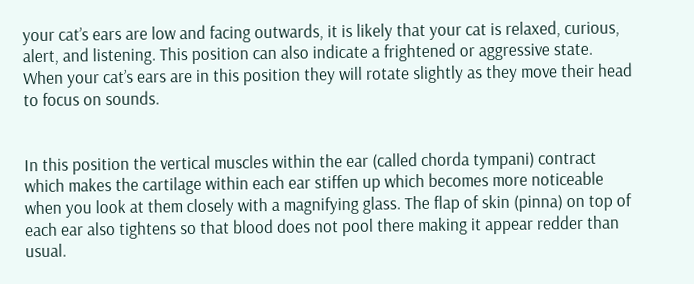your cat’s ears are low and facing outwards, it is likely that your cat is relaxed, curious, alert, and listening. This position can also indicate a frightened or aggressive state. When your cat’s ears are in this position they will rotate slightly as they move their head to focus on sounds.


In this position the vertical muscles within the ear (called chorda tympani) contract which makes the cartilage within each ear stiffen up which becomes more noticeable when you look at them closely with a magnifying glass. The flap of skin (pinna) on top of each ear also tightens so that blood does not pool there making it appear redder than usual.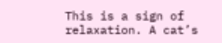This is a sign of relaxation. A cat’s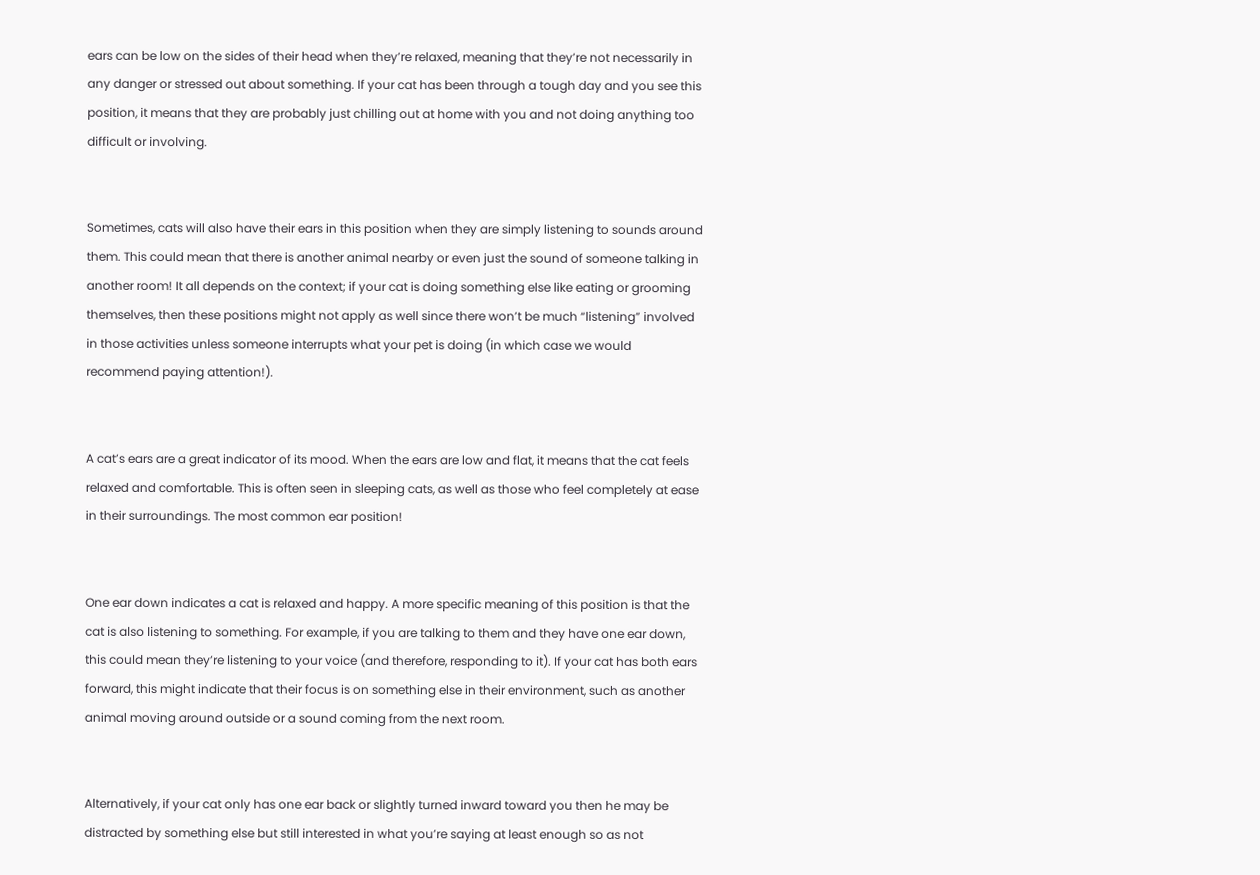ears can be low on the sides of their head when they’re relaxed, meaning that they’re not necessarily in any danger or stressed out about something. If your cat has been through a tough day and you see this position, it means that they are probably just chilling out at home with you and not doing anything too difficult or involving.


Sometimes, cats will also have their ears in this position when they are simply listening to sounds around them. This could mean that there is another animal nearby or even just the sound of someone talking in another room! It all depends on the context; if your cat is doing something else like eating or grooming themselves, then these positions might not apply as well since there won’t be much “listening” involved in those activities unless someone interrupts what your pet is doing (in which case we would recommend paying attention!).


A cat’s ears are a great indicator of its mood. When the ears are low and flat, it means that the cat feels relaxed and comfortable. This is often seen in sleeping cats, as well as those who feel completely at ease in their surroundings. The most common ear position!


One ear down indicates a cat is relaxed and happy. A more specific meaning of this position is that the cat is also listening to something. For example, if you are talking to them and they have one ear down, this could mean they’re listening to your voice (and therefore, responding to it). If your cat has both ears forward, this might indicate that their focus is on something else in their environment, such as another animal moving around outside or a sound coming from the next room.


Alternatively, if your cat only has one ear back or slightly turned inward toward you then he may be distracted by something else but still interested in what you’re saying at least enough so as not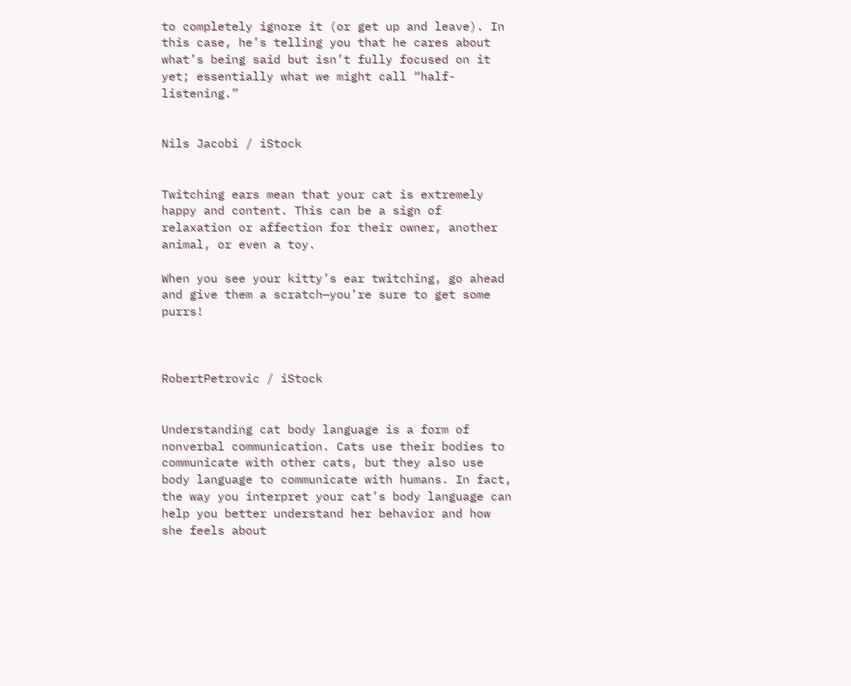to completely ignore it (or get up and leave). In this case, he’s telling you that he cares about what’s being said but isn’t fully focused on it yet; essentially what we might call “half-listening.”


Nils Jacobi / iStock


Twitching ears mean that your cat is extremely happy and content. This can be a sign of relaxation or affection for their owner, another animal, or even a toy.

When you see your kitty’s ear twitching, go ahead and give them a scratch—you’re sure to get some purrs!



RobertPetrovic / iStock


Understanding cat body language is a form of nonverbal communication. Cats use their bodies to communicate with other cats, but they also use body language to communicate with humans. In fact, the way you interpret your cat’s body language can help you better understand her behavior and how she feels about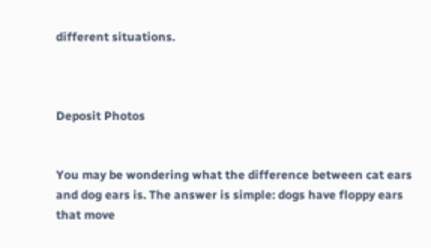different situations.



Deposit Photos


You may be wondering what the difference between cat ears and dog ears is. The answer is simple: dogs have floppy ears that move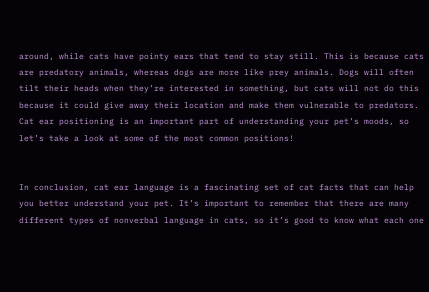around, while cats have pointy ears that tend to stay still. This is because cats are predatory animals, whereas dogs are more like prey animals. Dogs will often tilt their heads when they’re interested in something, but cats will not do this because it could give away their location and make them vulnerable to predators. Cat ear positioning is an important part of understanding your pet’s moods, so let’s take a look at some of the most common positions!


In conclusion, cat ear language is a fascinating set of cat facts that can help you better understand your pet. It’s important to remember that there are many different types of nonverbal language in cats, so it’s good to know what each one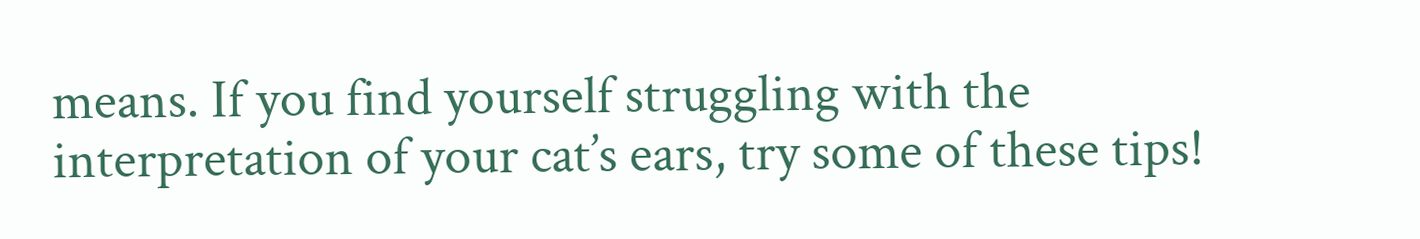means. If you find yourself struggling with the interpretation of your cat’s ears, try some of these tips!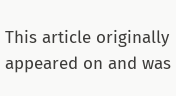This article originally appeared on and was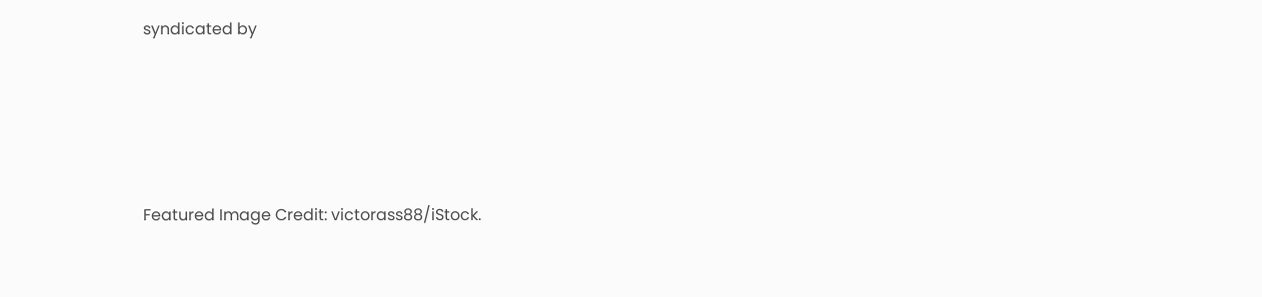syndicated by





Featured Image Credit: victorass88/iStock.